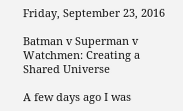Friday, September 23, 2016

Batman v Superman v Watchmen: Creating a Shared Universe

A few days ago I was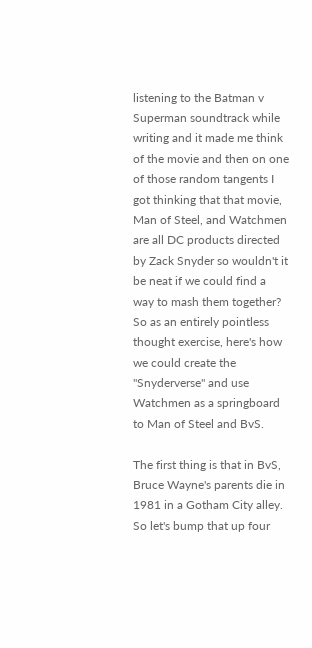listening to the Batman v Superman soundtrack while writing and it made me think of the movie and then on one of those random tangents I got thinking that that movie, Man of Steel, and Watchmen are all DC products directed by Zack Snyder so wouldn't it be neat if we could find a way to mash them together?  So as an entirely pointless thought exercise, here's how we could create the "Snyderverse" and use Watchmen as a springboard to Man of Steel and BvS.

The first thing is that in BvS, Bruce Wayne's parents die in 1981 in a Gotham City alley.  So let's bump that up four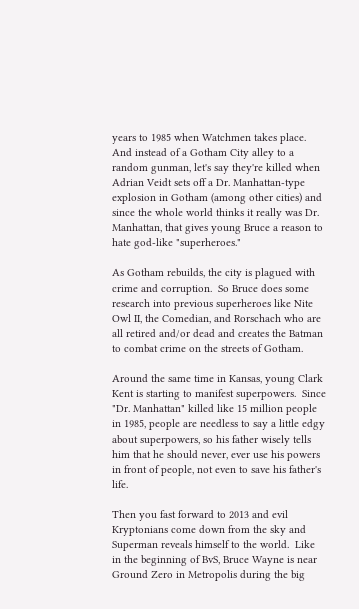years to 1985 when Watchmen takes place.  And instead of a Gotham City alley to a random gunman, let's say they're killed when Adrian Veidt sets off a Dr. Manhattan-type explosion in Gotham (among other cities) and since the whole world thinks it really was Dr. Manhattan, that gives young Bruce a reason to hate god-like "superheroes."

As Gotham rebuilds, the city is plagued with crime and corruption.  So Bruce does some research into previous superheroes like Nite Owl II, the Comedian, and Rorschach who are all retired and/or dead and creates the Batman to combat crime on the streets of Gotham.

Around the same time in Kansas, young Clark Kent is starting to manifest superpowers.  Since "Dr. Manhattan" killed like 15 million people in 1985, people are needless to say a little edgy about superpowers, so his father wisely tells him that he should never, ever use his powers in front of people, not even to save his father's life.

Then you fast forward to 2013 and evil Kryptonians come down from the sky and Superman reveals himself to the world.  Like in the beginning of BvS, Bruce Wayne is near Ground Zero in Metropolis during the big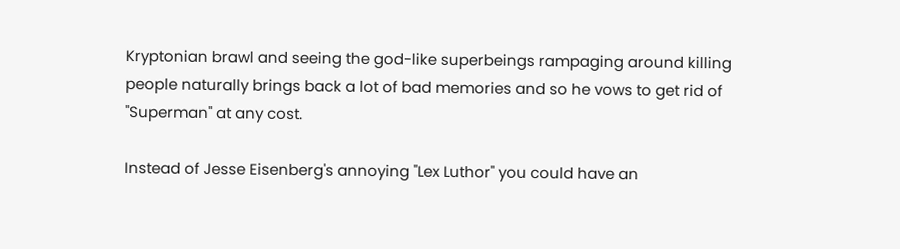Kryptonian brawl and seeing the god-like superbeings rampaging around killing people naturally brings back a lot of bad memories and so he vows to get rid of "Superman" at any cost.

Instead of Jesse Eisenberg's annoying "Lex Luthor" you could have an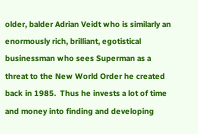older, balder Adrian Veidt who is similarly an enormously rich, brilliant, egotistical businessman who sees Superman as a threat to the New World Order he created back in 1985.  Thus he invests a lot of time and money into finding and developing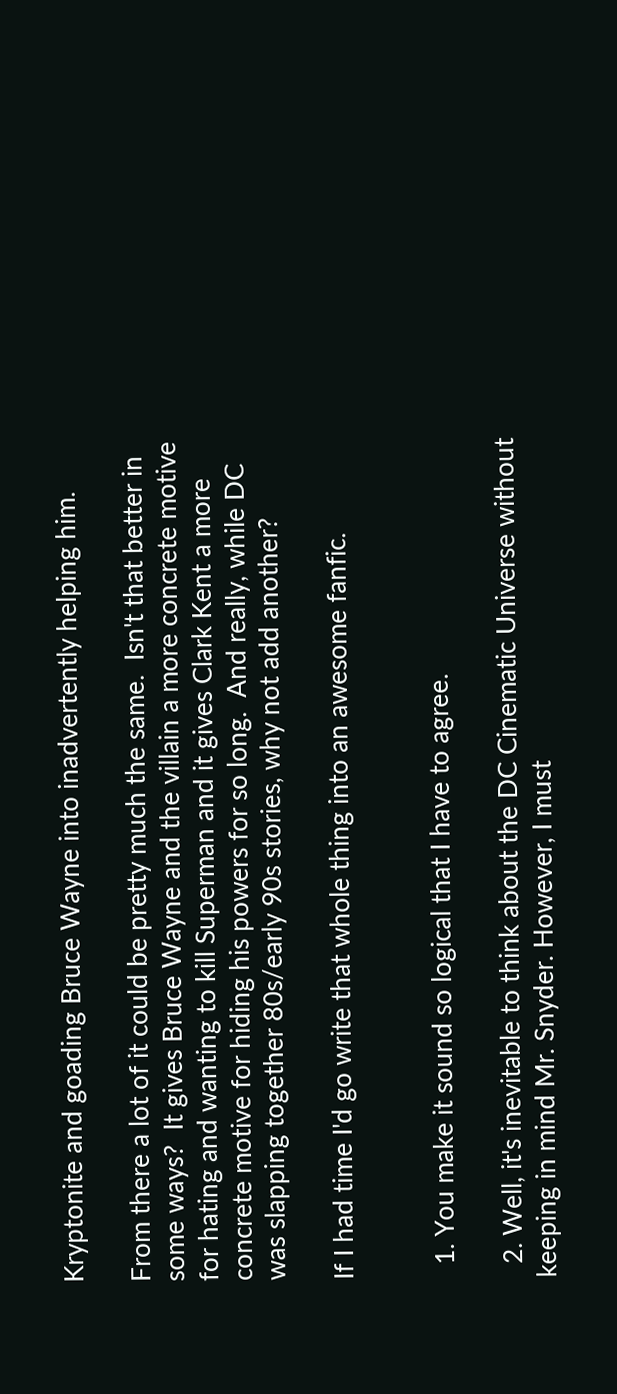Kryptonite and goading Bruce Wayne into inadvertently helping him.

From there a lot of it could be pretty much the same.  Isn't that better in some ways?  It gives Bruce Wayne and the villain a more concrete motive for hating and wanting to kill Superman and it gives Clark Kent a more concrete motive for hiding his powers for so long.  And really, while DC was slapping together 80s/early 90s stories, why not add another?

If I had time I'd go write that whole thing into an awesome fanfic.


  1. You make it sound so logical that I have to agree.

  2. Well, it's inevitable to think about the DC Cinematic Universe without keeping in mind Mr. Snyder. However, I must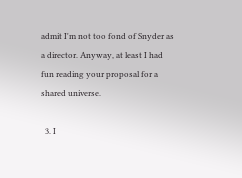admit I'm not too fond of Snyder as a director. Anyway, at least I had fun reading your proposal for a shared universe.

  3. I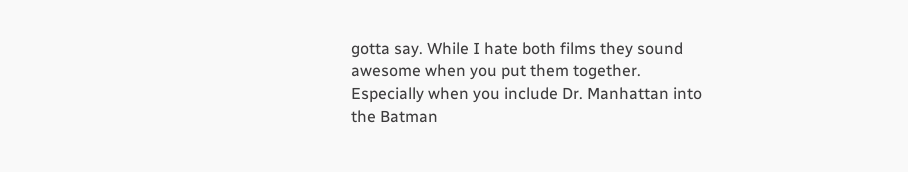gotta say. While I hate both films they sound awesome when you put them together. Especially when you include Dr. Manhattan into the Batman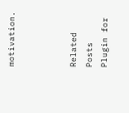motivation.



Related Posts Plugin for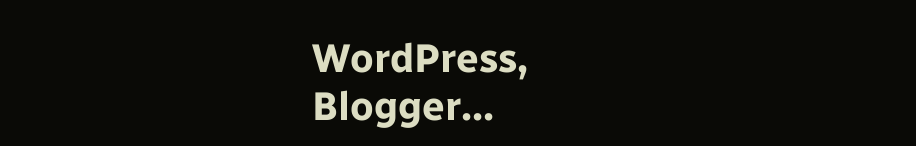WordPress, Blogger...